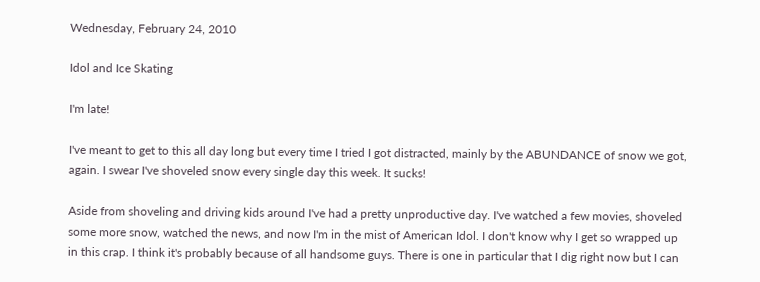Wednesday, February 24, 2010

Idol and Ice Skating

I'm late!

I've meant to get to this all day long but every time I tried I got distracted, mainly by the ABUNDANCE of snow we got, again. I swear I've shoveled snow every single day this week. It sucks!

Aside from shoveling and driving kids around I've had a pretty unproductive day. I've watched a few movies, shoveled some more snow, watched the news, and now I'm in the mist of American Idol. I don't know why I get so wrapped up in this crap. I think it's probably because of all handsome guys. There is one in particular that I dig right now but I can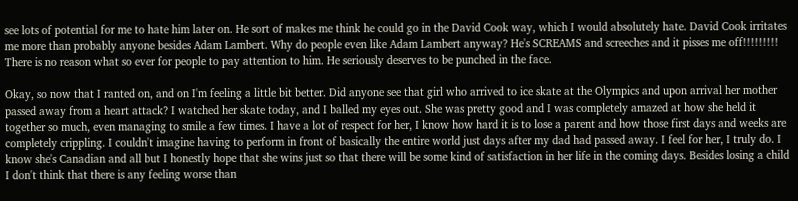see lots of potential for me to hate him later on. He sort of makes me think he could go in the David Cook way, which I would absolutely hate. David Cook irritates me more than probably anyone besides Adam Lambert. Why do people even like Adam Lambert anyway? He's SCREAMS and screeches and it pisses me off!!!!!!!!! There is no reason what so ever for people to pay attention to him. He seriously deserves to be punched in the face.

Okay, so now that I ranted on, and on I'm feeling a little bit better. Did anyone see that girl who arrived to ice skate at the Olympics and upon arrival her mother passed away from a heart attack? I watched her skate today, and I balled my eyes out. She was pretty good and I was completely amazed at how she held it together so much, even managing to smile a few times. I have a lot of respect for her, I know how hard it is to lose a parent and how those first days and weeks are completely crippling. I couldn't imagine having to perform in front of basically the entire world just days after my dad had passed away. I feel for her, I truly do. I know she's Canadian and all but I honestly hope that she wins just so that there will be some kind of satisfaction in her life in the coming days. Besides losing a child I don't think that there is any feeling worse than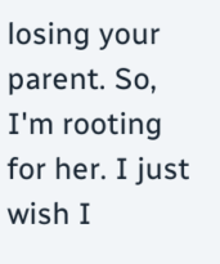losing your parent. So, I'm rooting for her. I just wish I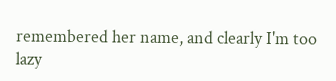remembered her name, and clearly I'm too lazy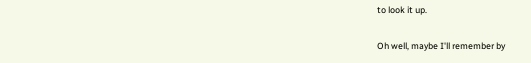to look it up.

Oh well, maybe I'll remember by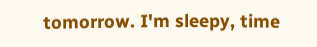tomorrow. I'm sleepy, time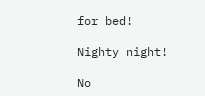for bed!

Nighty night!

No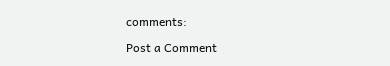comments:

Post a Comment